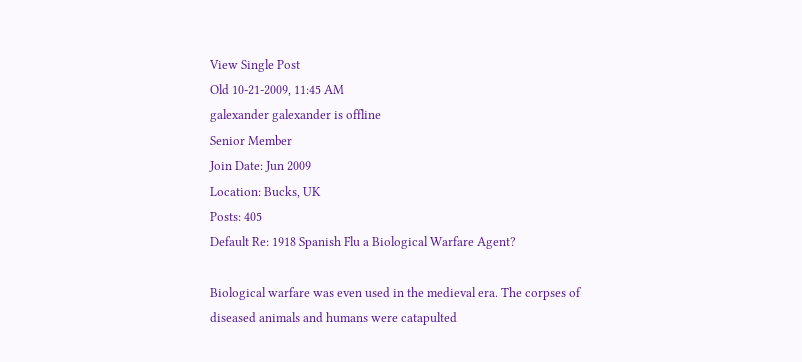View Single Post
Old 10-21-2009, 11:45 AM
galexander galexander is offline
Senior Member
Join Date: Jun 2009
Location: Bucks, UK
Posts: 405
Default Re: 1918 Spanish Flu a Biological Warfare Agent?

Biological warfare was even used in the medieval era. The corpses of diseased animals and humans were catapulted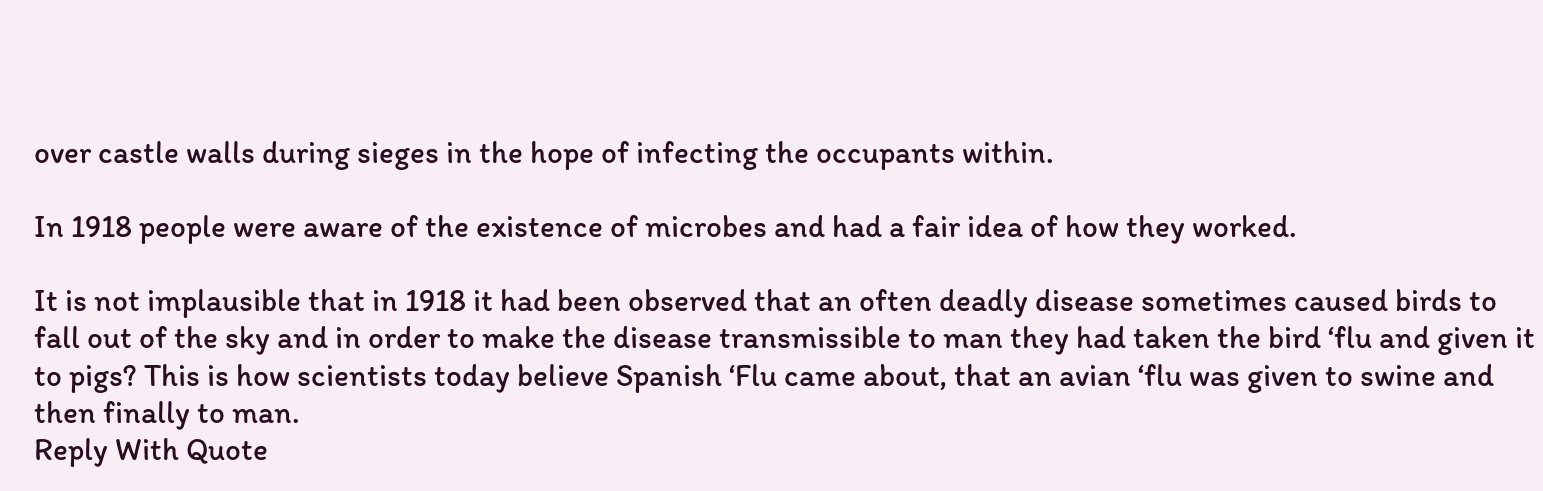over castle walls during sieges in the hope of infecting the occupants within.

In 1918 people were aware of the existence of microbes and had a fair idea of how they worked.

It is not implausible that in 1918 it had been observed that an often deadly disease sometimes caused birds to fall out of the sky and in order to make the disease transmissible to man they had taken the bird ‘flu and given it to pigs? This is how scientists today believe Spanish ‘Flu came about, that an avian ‘flu was given to swine and then finally to man.
Reply With Quote